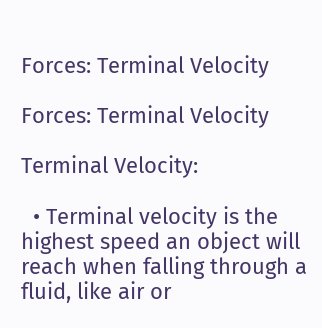Forces: Terminal Velocity

Forces: Terminal Velocity

Terminal Velocity:

  • Terminal velocity is the highest speed an object will reach when falling through a fluid, like air or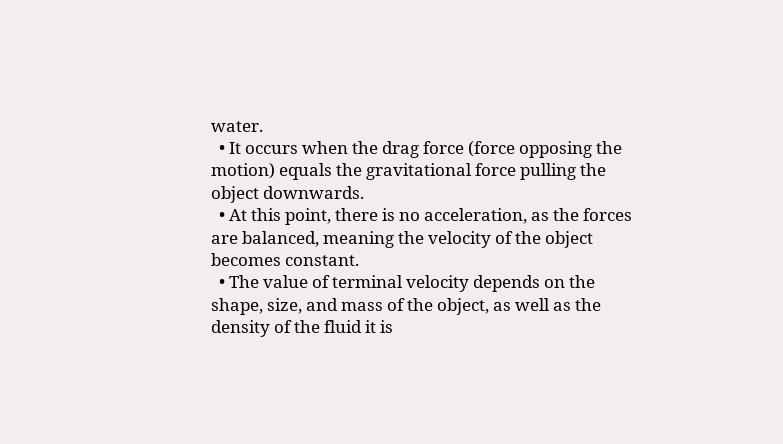water.
  • It occurs when the drag force (force opposing the motion) equals the gravitational force pulling the object downwards.
  • At this point, there is no acceleration, as the forces are balanced, meaning the velocity of the object becomes constant.
  • The value of terminal velocity depends on the shape, size, and mass of the object, as well as the density of the fluid it is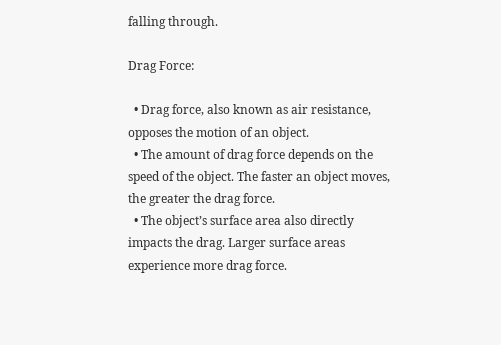falling through.

Drag Force:

  • Drag force, also known as air resistance, opposes the motion of an object.
  • The amount of drag force depends on the speed of the object. The faster an object moves, the greater the drag force.
  • The object’s surface area also directly impacts the drag. Larger surface areas experience more drag force.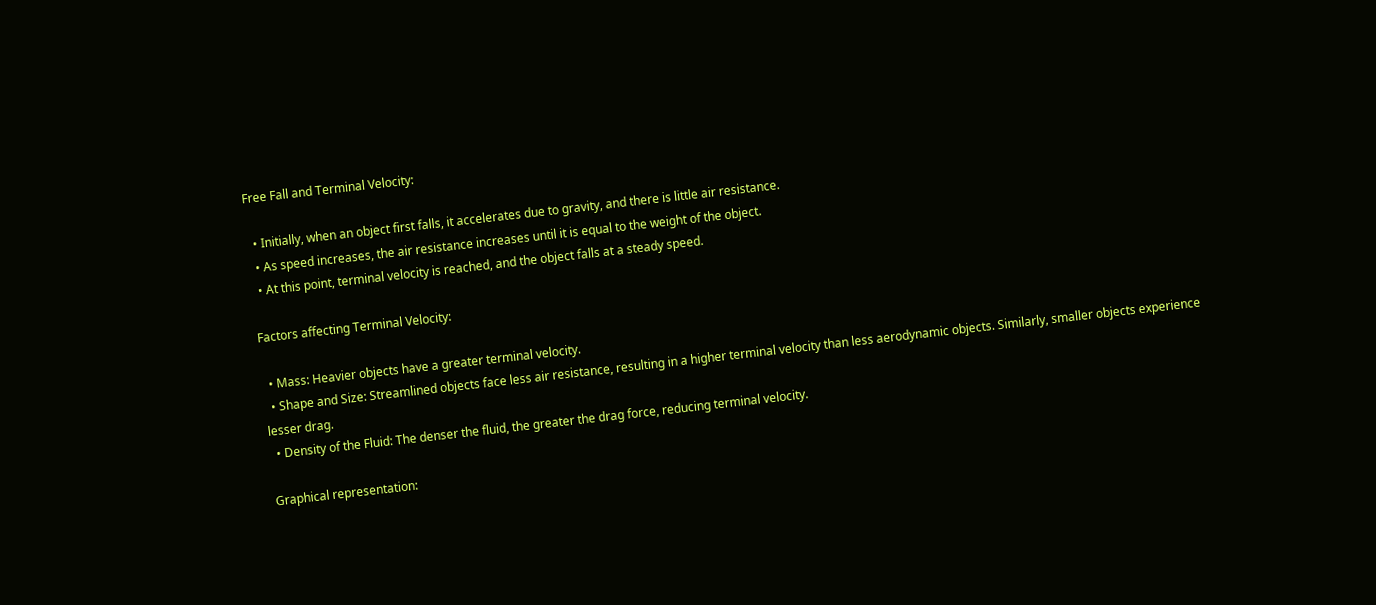Free Fall and Terminal Velocity:

  • Initially, when an object first falls, it accelerates due to gravity, and there is little air resistance.
  • As speed increases, the air resistance increases until it is equal to the weight of the object.
  • At this point, terminal velocity is reached, and the object falls at a steady speed.

Factors affecting Terminal Velocity:

  • Mass: Heavier objects have a greater terminal velocity.
  • Shape and Size: Streamlined objects face less air resistance, resulting in a higher terminal velocity than less aerodynamic objects. Similarly, smaller objects experience lesser drag.
  • Density of the Fluid: The denser the fluid, the greater the drag force, reducing terminal velocity.

Graphical representation: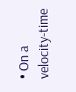• On a velocity-time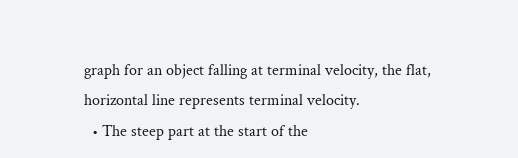graph for an object falling at terminal velocity, the flat, horizontal line represents terminal velocity.
  • The steep part at the start of the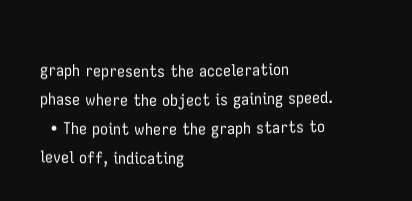graph represents the acceleration phase where the object is gaining speed.
  • The point where the graph starts to level off, indicating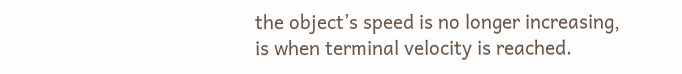the object’s speed is no longer increasing, is when terminal velocity is reached.